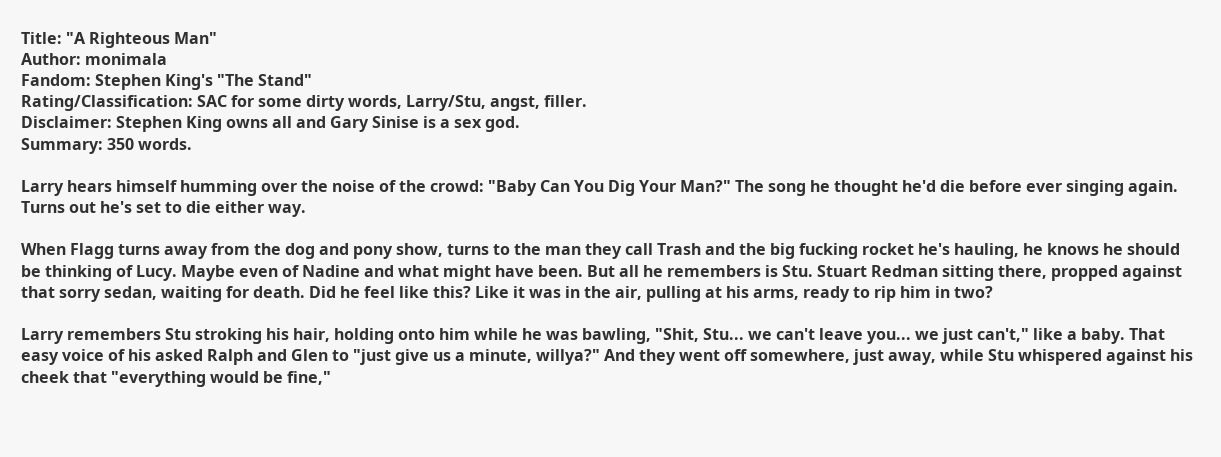Title: "A Righteous Man"
Author: monimala
Fandom: Stephen King's "The Stand"
Rating/Classification: SAC for some dirty words, Larry/Stu, angst, filler.
Disclaimer: Stephen King owns all and Gary Sinise is a sex god.
Summary: 350 words.

Larry hears himself humming over the noise of the crowd: "Baby Can You Dig Your Man?" The song he thought he'd die before ever singing again. Turns out he's set to die either way.

When Flagg turns away from the dog and pony show, turns to the man they call Trash and the big fucking rocket he's hauling, he knows he should be thinking of Lucy. Maybe even of Nadine and what might have been. But all he remembers is Stu. Stuart Redman sitting there, propped against that sorry sedan, waiting for death. Did he feel like this? Like it was in the air, pulling at his arms, ready to rip him in two?

Larry remembers Stu stroking his hair, holding onto him while he was bawling, "Shit, Stu... we can't leave you... we just can't," like a baby. That easy voice of his asked Ralph and Glen to "just give us a minute, willya?" And they went off somewhere, just away, while Stu whispered against his cheek that "everything would be fine,"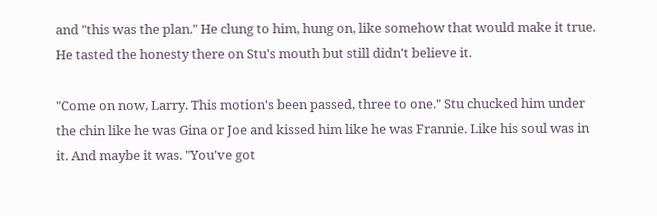and "this was the plan." He clung to him, hung on, like somehow that would make it true. He tasted the honesty there on Stu's mouth but still didn't believe it.

"Come on now, Larry. This motion's been passed, three to one." Stu chucked him under the chin like he was Gina or Joe and kissed him like he was Frannie. Like his soul was in it. And maybe it was. "You've got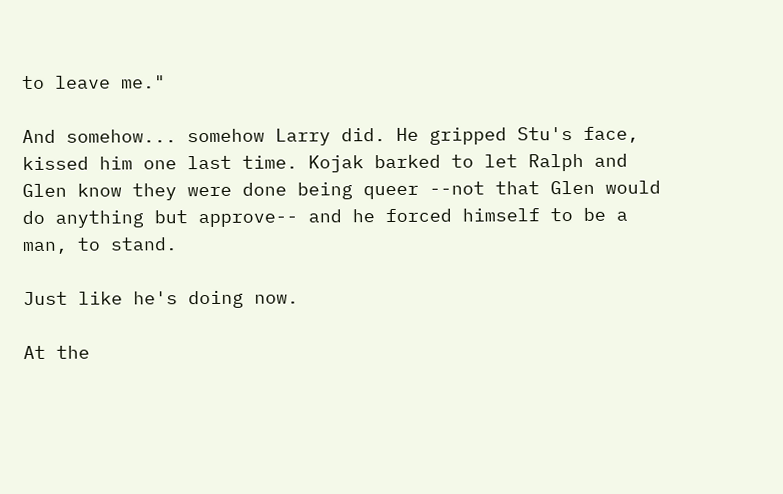to leave me."

And somehow... somehow Larry did. He gripped Stu's face, kissed him one last time. Kojak barked to let Ralph and Glen know they were done being queer --not that Glen would do anything but approve-- and he forced himself to be a man, to stand.

Just like he's doing now.

At the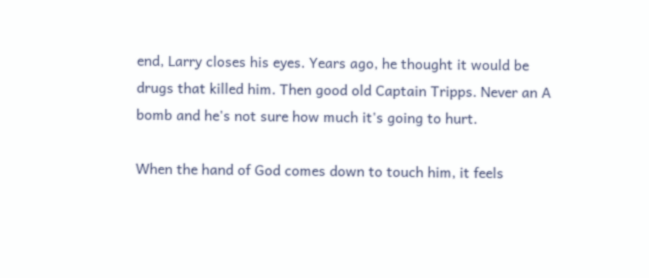end, Larry closes his eyes. Years ago, he thought it would be drugs that killed him. Then good old Captain Tripps. Never an A bomb and he's not sure how much it's going to hurt.

When the hand of God comes down to touch him, it feels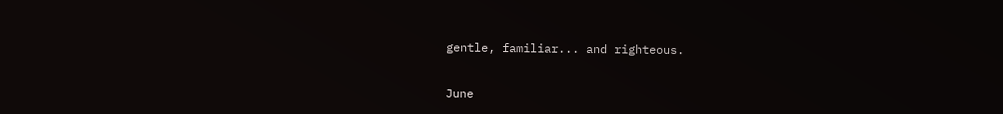gentle, familiar... and righteous.


June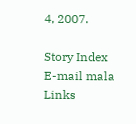4, 2007.

Story Index E-mail mala Links